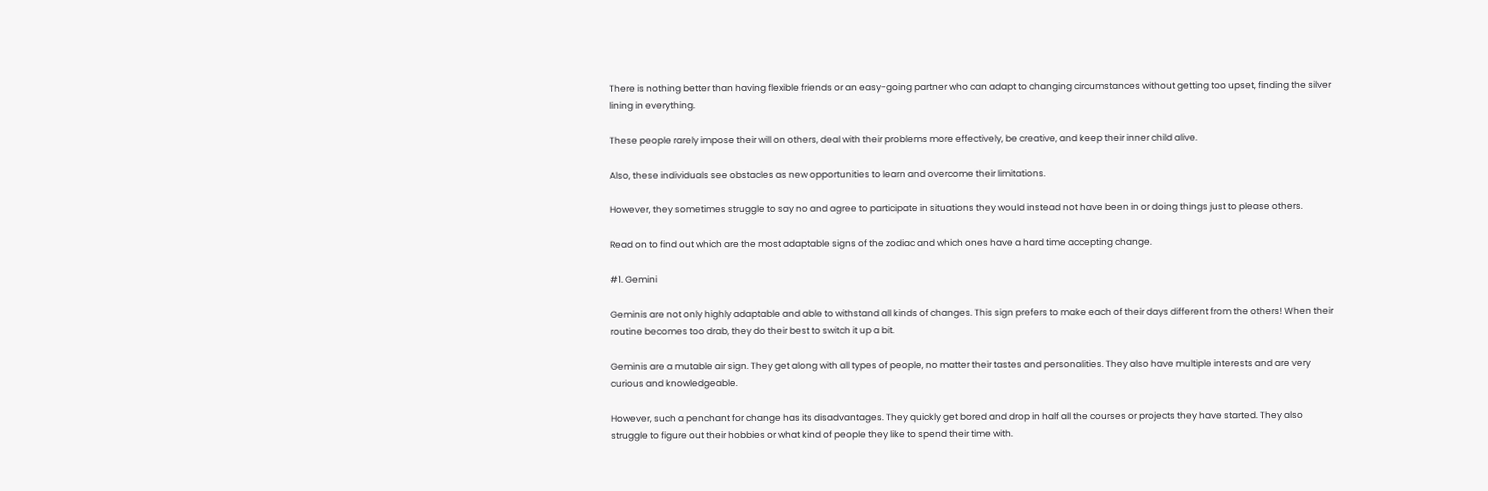There is nothing better than having flexible friends or an easy-going partner who can adapt to changing circumstances without getting too upset, finding the silver lining in everything.

These people rarely impose their will on others, deal with their problems more effectively, be creative, and keep their inner child alive.

Also, these individuals see obstacles as new opportunities to learn and overcome their limitations.

However, they sometimes struggle to say no and agree to participate in situations they would instead not have been in or doing things just to please others.

Read on to find out which are the most adaptable signs of the zodiac and which ones have a hard time accepting change.

#1. Gemini

Geminis are not only highly adaptable and able to withstand all kinds of changes. This sign prefers to make each of their days different from the others! When their routine becomes too drab, they do their best to switch it up a bit.

Geminis are a mutable air sign. They get along with all types of people, no matter their tastes and personalities. They also have multiple interests and are very curious and knowledgeable.

However, such a penchant for change has its disadvantages. They quickly get bored and drop in half all the courses or projects they have started. They also struggle to figure out their hobbies or what kind of people they like to spend their time with.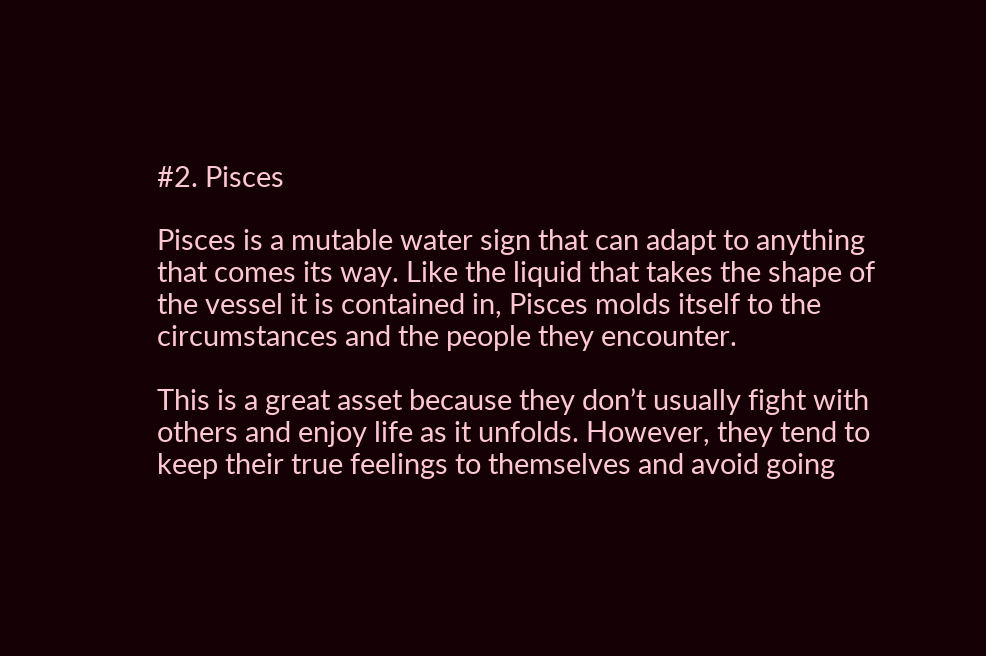#2. Pisces

Pisces is a mutable water sign that can adapt to anything that comes its way. Like the liquid that takes the shape of the vessel it is contained in, Pisces molds itself to the circumstances and the people they encounter.

This is a great asset because they don’t usually fight with others and enjoy life as it unfolds. However, they tend to keep their true feelings to themselves and avoid going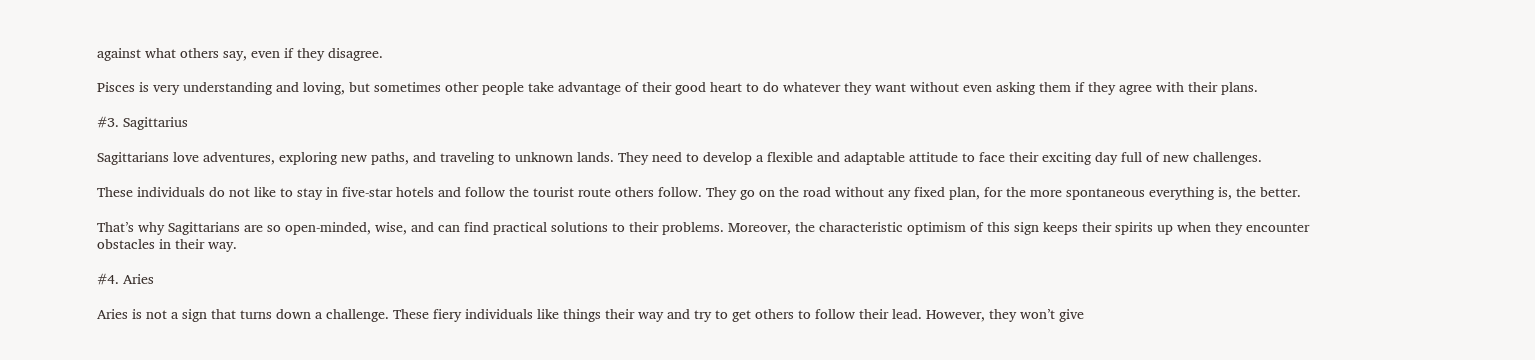against what others say, even if they disagree.

Pisces is very understanding and loving, but sometimes other people take advantage of their good heart to do whatever they want without even asking them if they agree with their plans.

#3. Sagittarius

Sagittarians love adventures, exploring new paths, and traveling to unknown lands. They need to develop a flexible and adaptable attitude to face their exciting day full of new challenges.

These individuals do not like to stay in five-star hotels and follow the tourist route others follow. They go on the road without any fixed plan, for the more spontaneous everything is, the better.

That’s why Sagittarians are so open-minded, wise, and can find practical solutions to their problems. Moreover, the characteristic optimism of this sign keeps their spirits up when they encounter obstacles in their way.

#4. Aries

Aries is not a sign that turns down a challenge. These fiery individuals like things their way and try to get others to follow their lead. However, they won’t give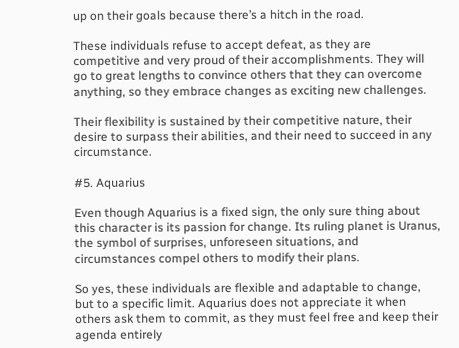up on their goals because there’s a hitch in the road.

These individuals refuse to accept defeat, as they are competitive and very proud of their accomplishments. They will go to great lengths to convince others that they can overcome anything, so they embrace changes as exciting new challenges.

Their flexibility is sustained by their competitive nature, their desire to surpass their abilities, and their need to succeed in any circumstance.

#5. Aquarius

Even though Aquarius is a fixed sign, the only sure thing about this character is its passion for change. Its ruling planet is Uranus, the symbol of surprises, unforeseen situations, and circumstances compel others to modify their plans.

So yes, these individuals are flexible and adaptable to change, but to a specific limit. Aquarius does not appreciate it when others ask them to commit, as they must feel free and keep their agenda entirely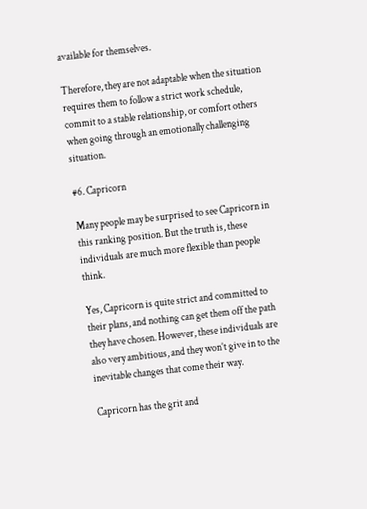available for themselves.

Therefore, they are not adaptable when the situation requires them to follow a strict work schedule, commit to a stable relationship, or comfort others when going through an emotionally challenging situation.

#6. Capricorn

Many people may be surprised to see Capricorn in this ranking position. But the truth is, these individuals are much more flexible than people think.

Yes, Capricorn is quite strict and committed to their plans, and nothing can get them off the path they have chosen. However, these individuals are also very ambitious, and they won’t give in to the inevitable changes that come their way.

Capricorn has the grit and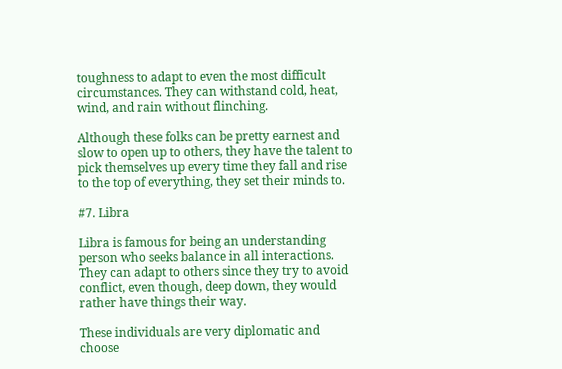toughness to adapt to even the most difficult circumstances. They can withstand cold, heat, wind, and rain without flinching.

Although these folks can be pretty earnest and slow to open up to others, they have the talent to pick themselves up every time they fall and rise to the top of everything, they set their minds to.

#7. Libra

Libra is famous for being an understanding person who seeks balance in all interactions. They can adapt to others since they try to avoid conflict, even though, deep down, they would rather have things their way.

These individuals are very diplomatic and choose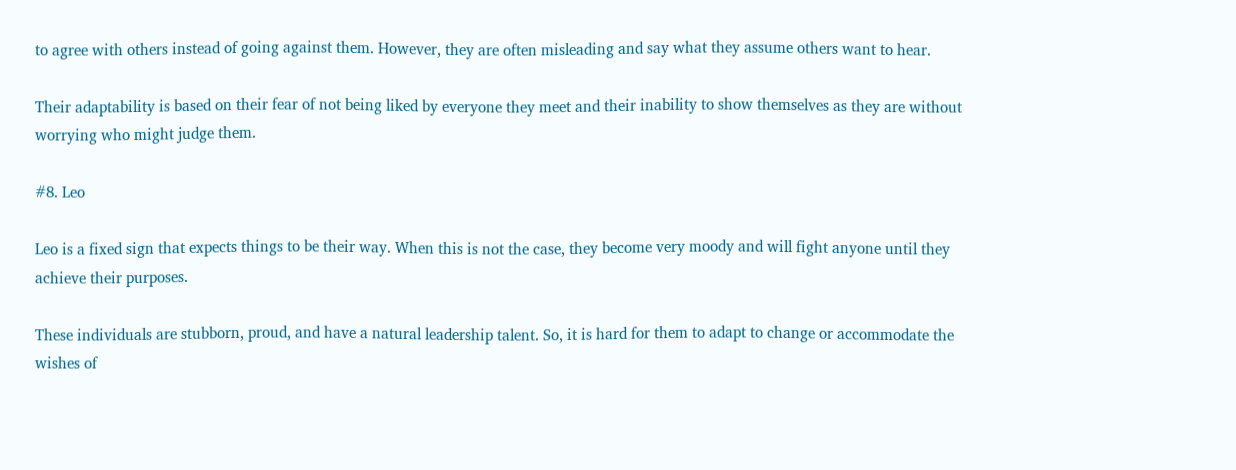to agree with others instead of going against them. However, they are often misleading and say what they assume others want to hear.

Their adaptability is based on their fear of not being liked by everyone they meet and their inability to show themselves as they are without worrying who might judge them.

#8. Leo

Leo is a fixed sign that expects things to be their way. When this is not the case, they become very moody and will fight anyone until they achieve their purposes.

These individuals are stubborn, proud, and have a natural leadership talent. So, it is hard for them to adapt to change or accommodate the wishes of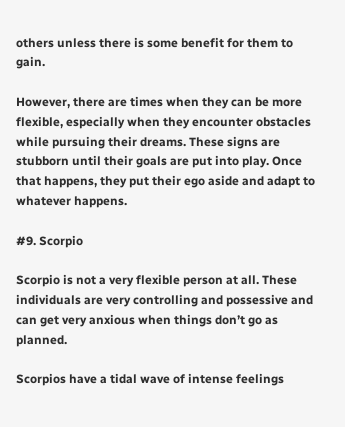others unless there is some benefit for them to gain.

However, there are times when they can be more flexible, especially when they encounter obstacles while pursuing their dreams. These signs are stubborn until their goals are put into play. Once that happens, they put their ego aside and adapt to whatever happens.

#9. Scorpio

Scorpio is not a very flexible person at all. These individuals are very controlling and possessive and can get very anxious when things don’t go as planned.

Scorpios have a tidal wave of intense feelings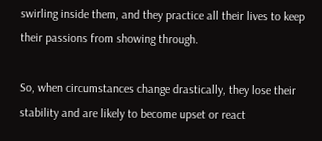swirling inside them, and they practice all their lives to keep their passions from showing through.

So, when circumstances change drastically, they lose their stability and are likely to become upset or react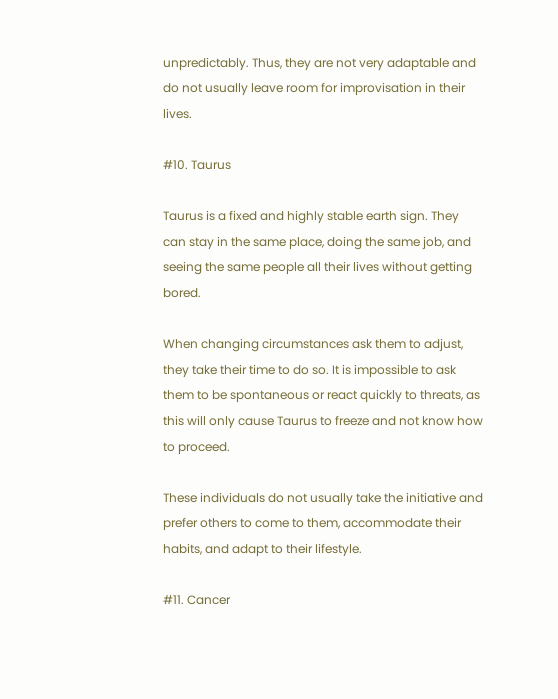unpredictably. Thus, they are not very adaptable and do not usually leave room for improvisation in their lives.

#10. Taurus

Taurus is a fixed and highly stable earth sign. They can stay in the same place, doing the same job, and seeing the same people all their lives without getting bored.

When changing circumstances ask them to adjust, they take their time to do so. It is impossible to ask them to be spontaneous or react quickly to threats, as this will only cause Taurus to freeze and not know how to proceed.

These individuals do not usually take the initiative and prefer others to come to them, accommodate their habits, and adapt to their lifestyle.

#11. Cancer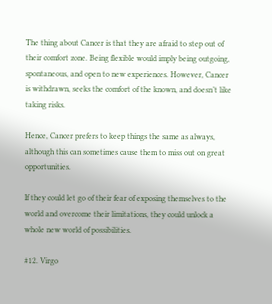The thing about Cancer is that they are afraid to step out of their comfort zone. Being flexible would imply being outgoing, spontaneous, and open to new experiences. However, Cancer is withdrawn, seeks the comfort of the known, and doesn’t like taking risks.

Hence, Cancer prefers to keep things the same as always, although this can sometimes cause them to miss out on great opportunities.

If they could let go of their fear of exposing themselves to the world and overcome their limitations, they could unlock a whole new world of possibilities.

#12. Virgo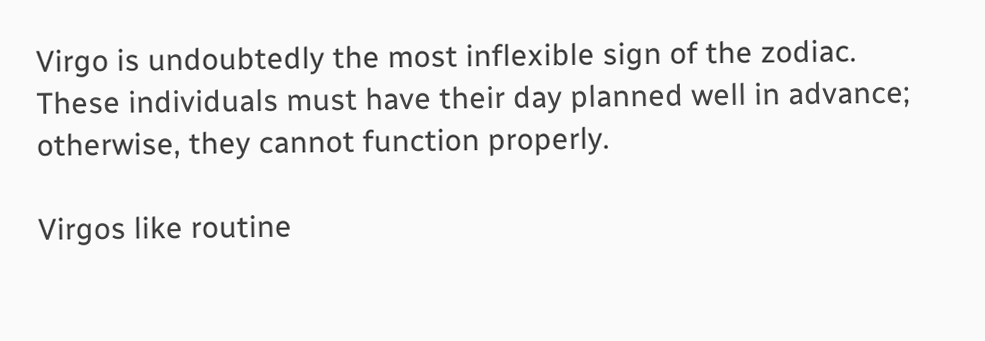Virgo is undoubtedly the most inflexible sign of the zodiac. These individuals must have their day planned well in advance; otherwise, they cannot function properly.

Virgos like routine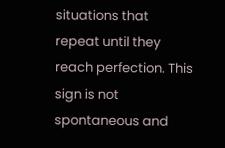situations that repeat until they reach perfection. This sign is not spontaneous and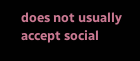does not usually accept social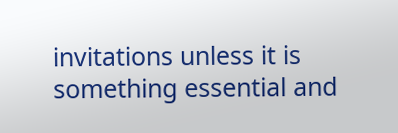invitations unless it is something essential and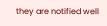they are notified well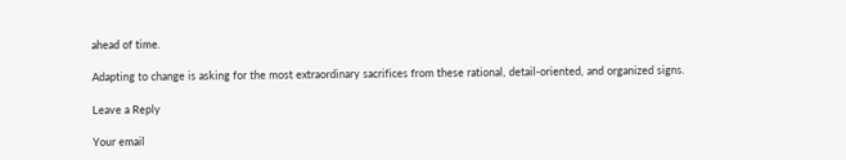ahead of time.

Adapting to change is asking for the most extraordinary sacrifices from these rational, detail-oriented, and organized signs.

Leave a Reply

Your email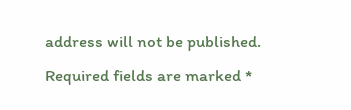address will not be published. Required fields are marked *